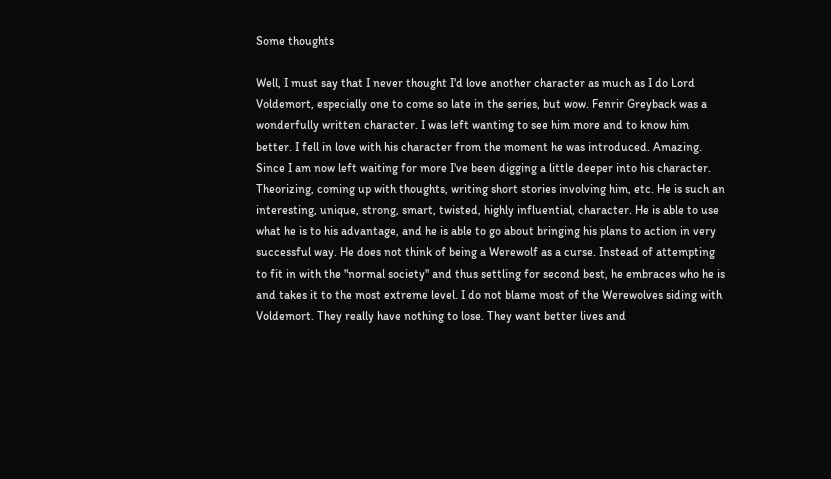Some thoughts

Well, I must say that I never thought I'd love another character as much as I do Lord Voldemort, especially one to come so late in the series, but wow. Fenrir Greyback was a wonderfully written character. I was left wanting to see him more and to know him better. I fell in love with his character from the moment he was introduced. Amazing. Since I am now left waiting for more I've been digging a little deeper into his character. Theorizing, coming up with thoughts, writing short stories involving him, etc. He is such an interesting, unique, strong, smart, twisted, highly influential, character. He is able to use what he is to his advantage, and he is able to go about bringing his plans to action in very successful way. He does not think of being a Werewolf as a curse. Instead of attempting to fit in with the "normal society" and thus settling for second best, he embraces who he is and takes it to the most extreme level. I do not blame most of the Werewolves siding with Voldemort. They really have nothing to lose. They want better lives and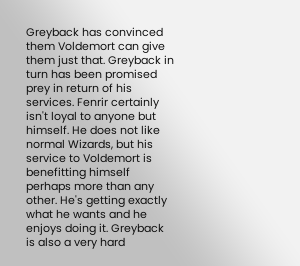Greyback has convinced them Voldemort can give them just that. Greyback in turn has been promised prey in return of his services. Fenrir certainly isn't loyal to anyone but himself. He does not like normal Wizards, but his service to Voldemort is benefitting himself perhaps more than any other. He's getting exactly what he wants and he enjoys doing it. Greyback is also a very hard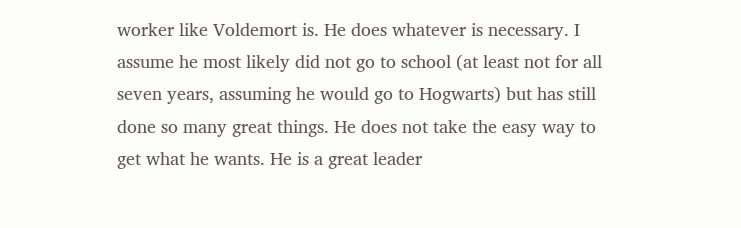worker like Voldemort is. He does whatever is necessary. I assume he most likely did not go to school (at least not for all seven years, assuming he would go to Hogwarts) but has still done so many great things. He does not take the easy way to get what he wants. He is a great leader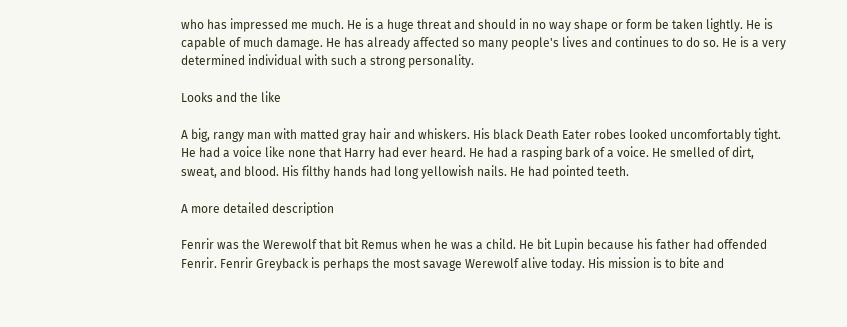who has impressed me much. He is a huge threat and should in no way shape or form be taken lightly. He is capable of much damage. He has already affected so many people's lives and continues to do so. He is a very determined individual with such a strong personality.

Looks and the like

A big, rangy man with matted gray hair and whiskers. His black Death Eater robes looked uncomfortably tight. He had a voice like none that Harry had ever heard. He had a rasping bark of a voice. He smelled of dirt, sweat, and blood. His filthy hands had long yellowish nails. He had pointed teeth.

A more detailed description

Fenrir was the Werewolf that bit Remus when he was a child. He bit Lupin because his father had offended Fenrir. Fenrir Greyback is perhaps the most savage Werewolf alive today. His mission is to bite and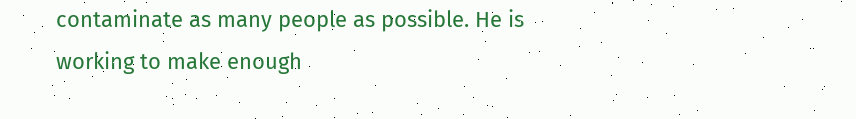contaminate as many people as possible. He is working to make enough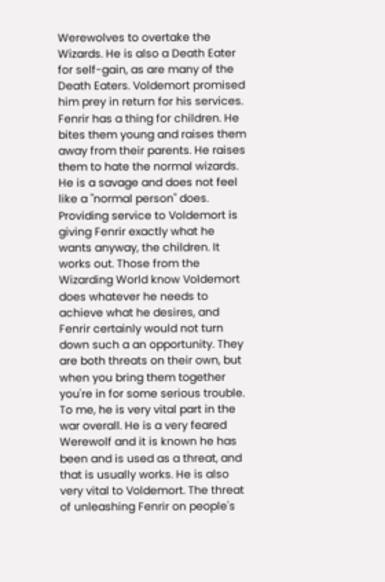Werewolves to overtake the Wizards. He is also a Death Eater for self-gain, as are many of the Death Eaters. Voldemort promised him prey in return for his services. Fenrir has a thing for children. He bites them young and raises them away from their parents. He raises them to hate the normal wizards. He is a savage and does not feel like a "normal person" does. Providing service to Voldemort is giving Fenrir exactly what he wants anyway, the children. It works out. Those from the Wizarding World know Voldemort does whatever he needs to achieve what he desires, and Fenrir certainly would not turn down such a an opportunity. They are both threats on their own, but when you bring them together you're in for some serious trouble. To me, he is very vital part in the war overall. He is a very feared Werewolf and it is known he has been and is used as a threat, and that is usually works. He is also very vital to Voldemort. The threat of unleashing Fenrir on people's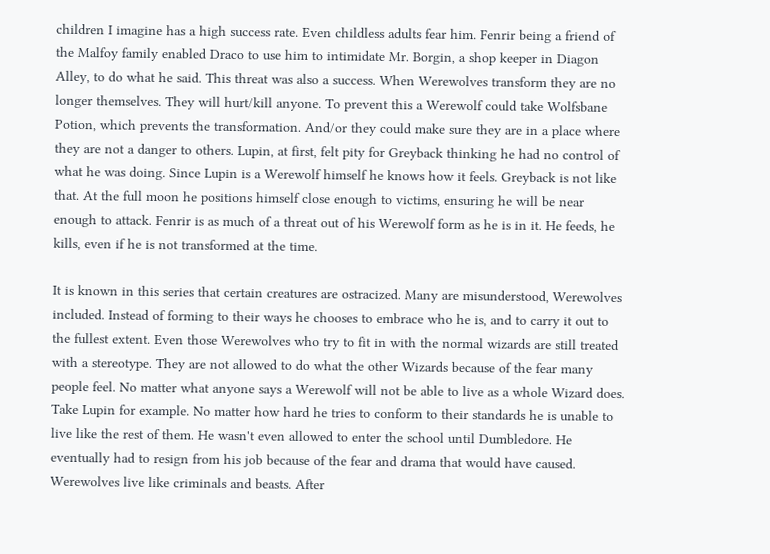children I imagine has a high success rate. Even childless adults fear him. Fenrir being a friend of the Malfoy family enabled Draco to use him to intimidate Mr. Borgin, a shop keeper in Diagon Alley, to do what he said. This threat was also a success. When Werewolves transform they are no longer themselves. They will hurt/kill anyone. To prevent this a Werewolf could take Wolfsbane Potion, which prevents the transformation. And/or they could make sure they are in a place where they are not a danger to others. Lupin, at first, felt pity for Greyback thinking he had no control of what he was doing. Since Lupin is a Werewolf himself he knows how it feels. Greyback is not like that. At the full moon he positions himself close enough to victims, ensuring he will be near enough to attack. Fenrir is as much of a threat out of his Werewolf form as he is in it. He feeds, he kills, even if he is not transformed at the time.

It is known in this series that certain creatures are ostracized. Many are misunderstood, Werewolves included. Instead of forming to their ways he chooses to embrace who he is, and to carry it out to the fullest extent. Even those Werewolves who try to fit in with the normal wizards are still treated with a stereotype. They are not allowed to do what the other Wizards because of the fear many people feel. No matter what anyone says a Werewolf will not be able to live as a whole Wizard does. Take Lupin for example. No matter how hard he tries to conform to their standards he is unable to live like the rest of them. He wasn't even allowed to enter the school until Dumbledore. He eventually had to resign from his job because of the fear and drama that would have caused. Werewolves live like criminals and beasts. After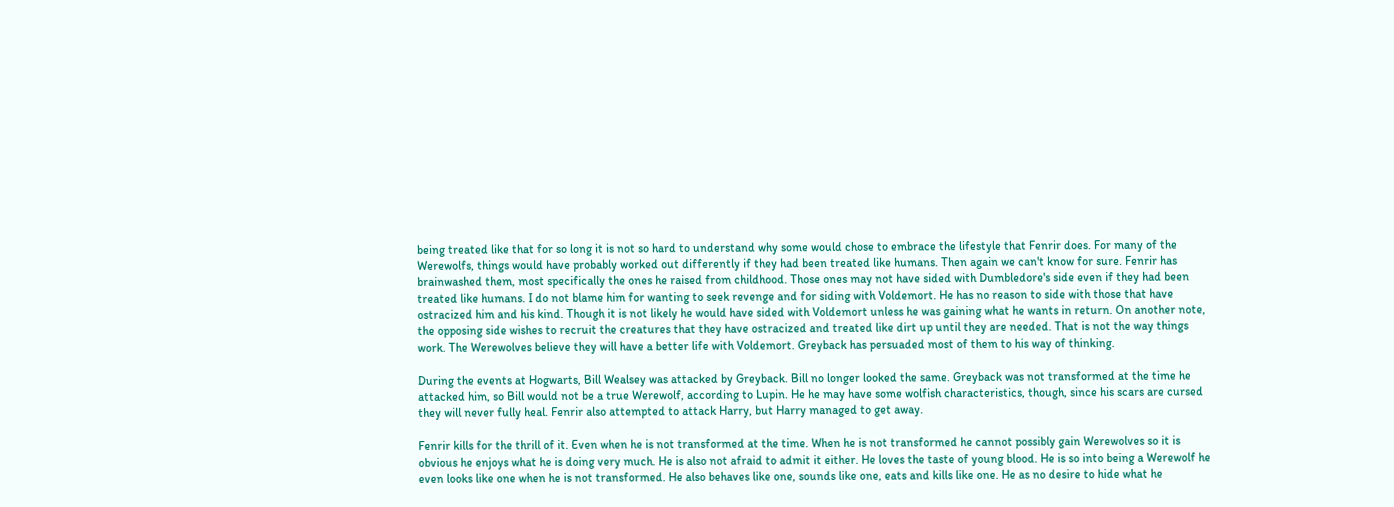being treated like that for so long it is not so hard to understand why some would chose to embrace the lifestyle that Fenrir does. For many of the Werewolfs, things would have probably worked out differently if they had been treated like humans. Then again we can't know for sure. Fenrir has brainwashed them, most specifically the ones he raised from childhood. Those ones may not have sided with Dumbledore's side even if they had been treated like humans. I do not blame him for wanting to seek revenge and for siding with Voldemort. He has no reason to side with those that have ostracized him and his kind. Though it is not likely he would have sided with Voldemort unless he was gaining what he wants in return. On another note, the opposing side wishes to recruit the creatures that they have ostracized and treated like dirt up until they are needed. That is not the way things work. The Werewolves believe they will have a better life with Voldemort. Greyback has persuaded most of them to his way of thinking.

During the events at Hogwarts, Bill Wealsey was attacked by Greyback. Bill no longer looked the same. Greyback was not transformed at the time he attacked him, so Bill would not be a true Werewolf, according to Lupin. He he may have some wolfish characteristics, though, since his scars are cursed they will never fully heal. Fenrir also attempted to attack Harry, but Harry managed to get away.

Fenrir kills for the thrill of it. Even when he is not transformed at the time. When he is not transformed he cannot possibly gain Werewolves so it is obvious he enjoys what he is doing very much. He is also not afraid to admit it either. He loves the taste of young blood. He is so into being a Werewolf he even looks like one when he is not transformed. He also behaves like one, sounds like one, eats and kills like one. He as no desire to hide what he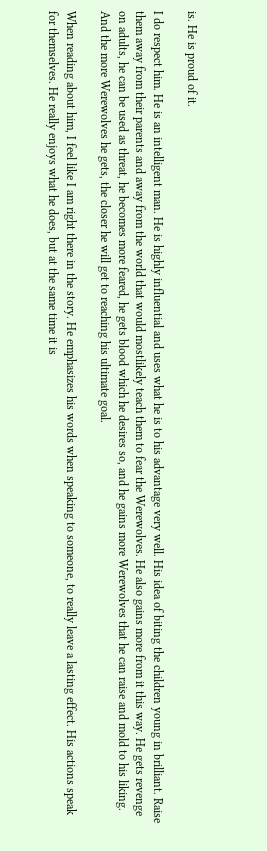is. He is proud of it.

I do respect him. He is an intelligent man. He is highly influential and uses what he is to his advantage very well. His idea of biting the children young in brilliant. Raise them away from their parents and away from the world that would mostlikely teach them to fear the Werewolves. He also gains more from it this way. He gets revenge on adults, he can be used as threat, he becomes more feared, he gets blood which he desires so, and he gains more Werewolves that he can raise and mold to his liking. And the more Werewolves he gets, the closer he will get to reaching his ultimate goal.

When reading about him, I feel like I am right there in the story. He emphasizes his words when speaking to someone, to really leave a lasting effect. His actions speak for themselves. He really enjoys what he does, but at the same time it is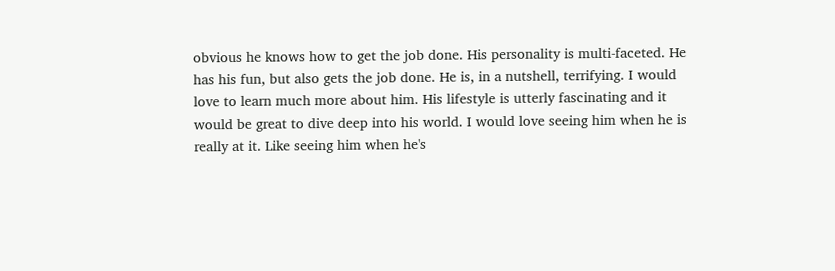obvious he knows how to get the job done. His personality is multi-faceted. He has his fun, but also gets the job done. He is, in a nutshell, terrifying. I would love to learn much more about him. His lifestyle is utterly fascinating and it would be great to dive deep into his world. I would love seeing him when he is really at it. Like seeing him when he's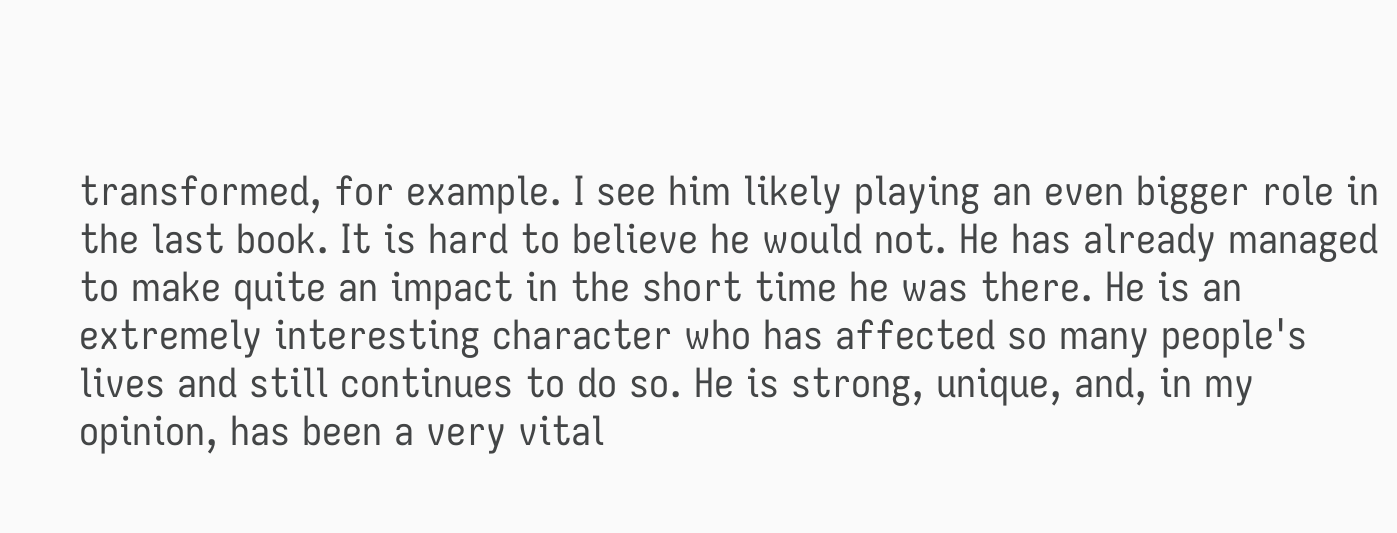transformed, for example. I see him likely playing an even bigger role in the last book. It is hard to believe he would not. He has already managed to make quite an impact in the short time he was there. He is an extremely interesting character who has affected so many people's lives and still continues to do so. He is strong, unique, and, in my opinion, has been a very vital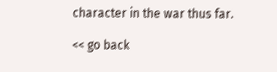character in the war thus far.

<< go back